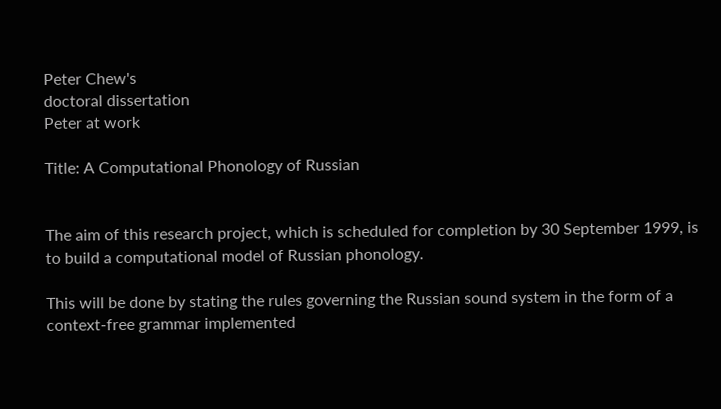Peter Chew's
doctoral dissertation
Peter at work

Title: A Computational Phonology of Russian


The aim of this research project, which is scheduled for completion by 30 September 1999, is to build a computational model of Russian phonology.

This will be done by stating the rules governing the Russian sound system in the form of a context-free grammar implemented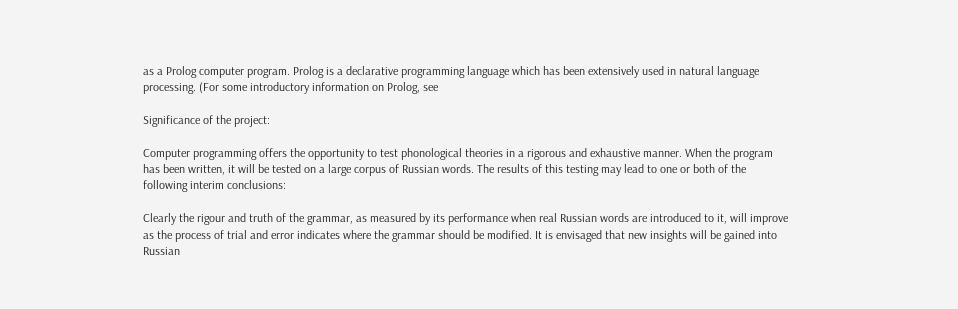as a Prolog computer program. Prolog is a declarative programming language which has been extensively used in natural language processing. (For some introductory information on Prolog, see

Significance of the project:

Computer programming offers the opportunity to test phonological theories in a rigorous and exhaustive manner. When the program has been written, it will be tested on a large corpus of Russian words. The results of this testing may lead to one or both of the following interim conclusions:

Clearly the rigour and truth of the grammar, as measured by its performance when real Russian words are introduced to it, will improve as the process of trial and error indicates where the grammar should be modified. It is envisaged that new insights will be gained into Russian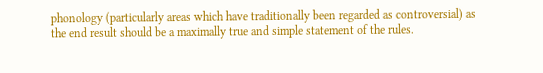phonology (particularly areas which have traditionally been regarded as controversial) as the end result should be a maximally true and simple statement of the rules.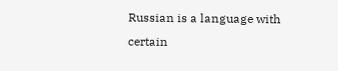Russian is a language with certain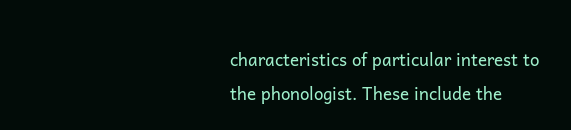characteristics of particular interest to the phonologist. These include the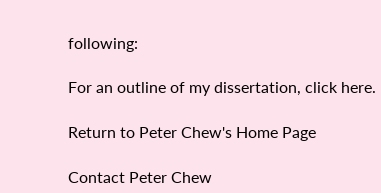following:

For an outline of my dissertation, click here.

Return to Peter Chew's Home Page

Contact Peter Chew